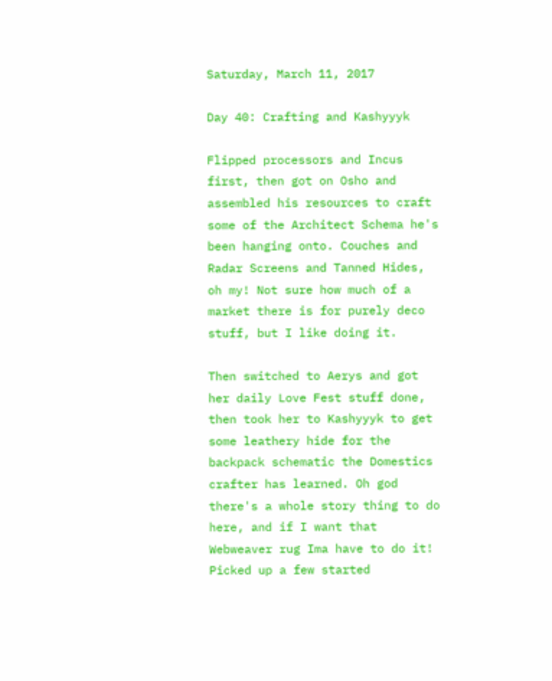Saturday, March 11, 2017

Day 40: Crafting and Kashyyyk

Flipped processors and Incus first, then got on Osho and assembled his resources to craft some of the Architect Schema he's been hanging onto. Couches and Radar Screens and Tanned Hides, oh my! Not sure how much of a market there is for purely deco stuff, but I like doing it.

Then switched to Aerys and got her daily Love Fest stuff done, then took her to Kashyyyk to get some leathery hide for the backpack schematic the Domestics crafter has learned. Oh god there's a whole story thing to do here, and if I want that Webweaver rug Ima have to do it! Picked up a few started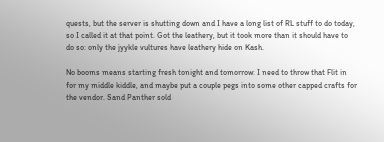quests, but the server is shutting down and I have a long list of RL stuff to do today, so I called it at that point. Got the leathery, but it took more than it should have to do so: only the jyykle vultures have leathery hide on Kash.

No booms means starting fresh tonight and tomorrow: I need to throw that Flit in for my middle kiddle, and maybe put a couple pegs into some other capped crafts for the vendor. Sand Panther sold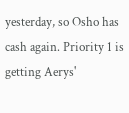yesterday, so Osho has cash again. Priority 1 is getting Aerys'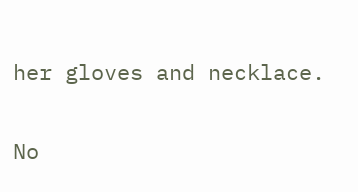her gloves and necklace.

No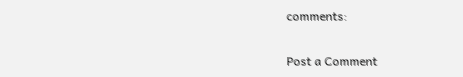comments:

Post a Comment